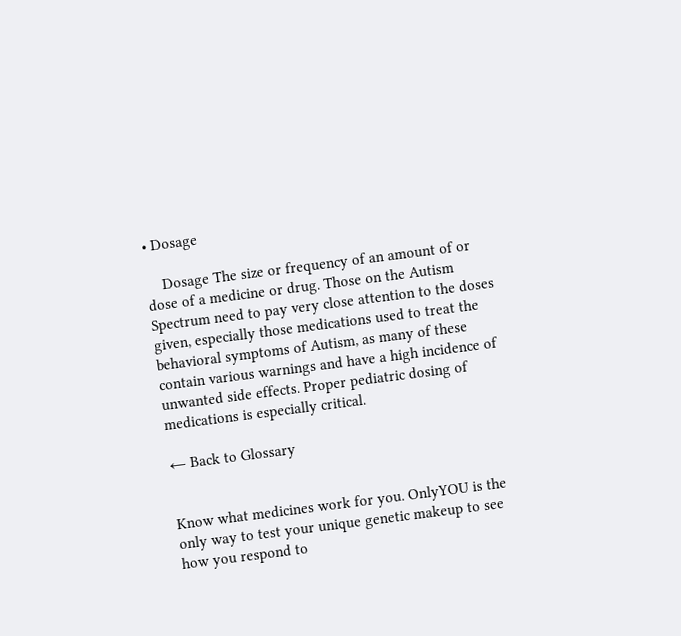• Dosage

    Dosage The size or frequency of an amount of or dose of a medicine or drug. Those on the Autism Spectrum need to pay very close attention to the doses given, especially those medications used to treat the behavioral symptoms of Autism, as many of these contain various warnings and have a high incidence of unwanted side effects. Proper pediatric dosing of medications is especially critical.

← Back to Glossary


Know what medicines work for you. OnlyYOU is the only way to test your unique genetic makeup to see how you respond to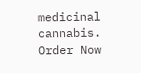medicinal cannabis.
Order Now